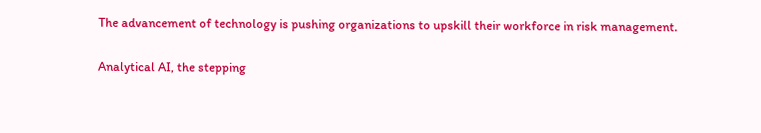The advancement of technology is pushing organizations to upskill their workforce in risk management.

Analytical AI, the stepping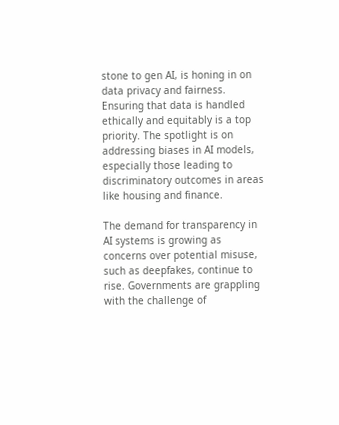stone to gen AI, is honing in on data privacy and fairness. Ensuring that data is handled ethically and equitably is a top priority. The spotlight is on addressing biases in AI models, especially those leading to discriminatory outcomes in areas like housing and finance.

The demand for transparency in AI systems is growing as concerns over potential misuse, such as deepfakes, continue to rise. Governments are grappling with the challenge of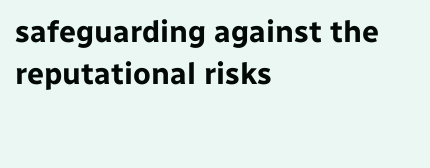safeguarding against the reputational risks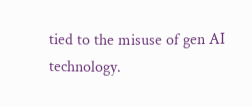tied to the misuse of gen AI technology.